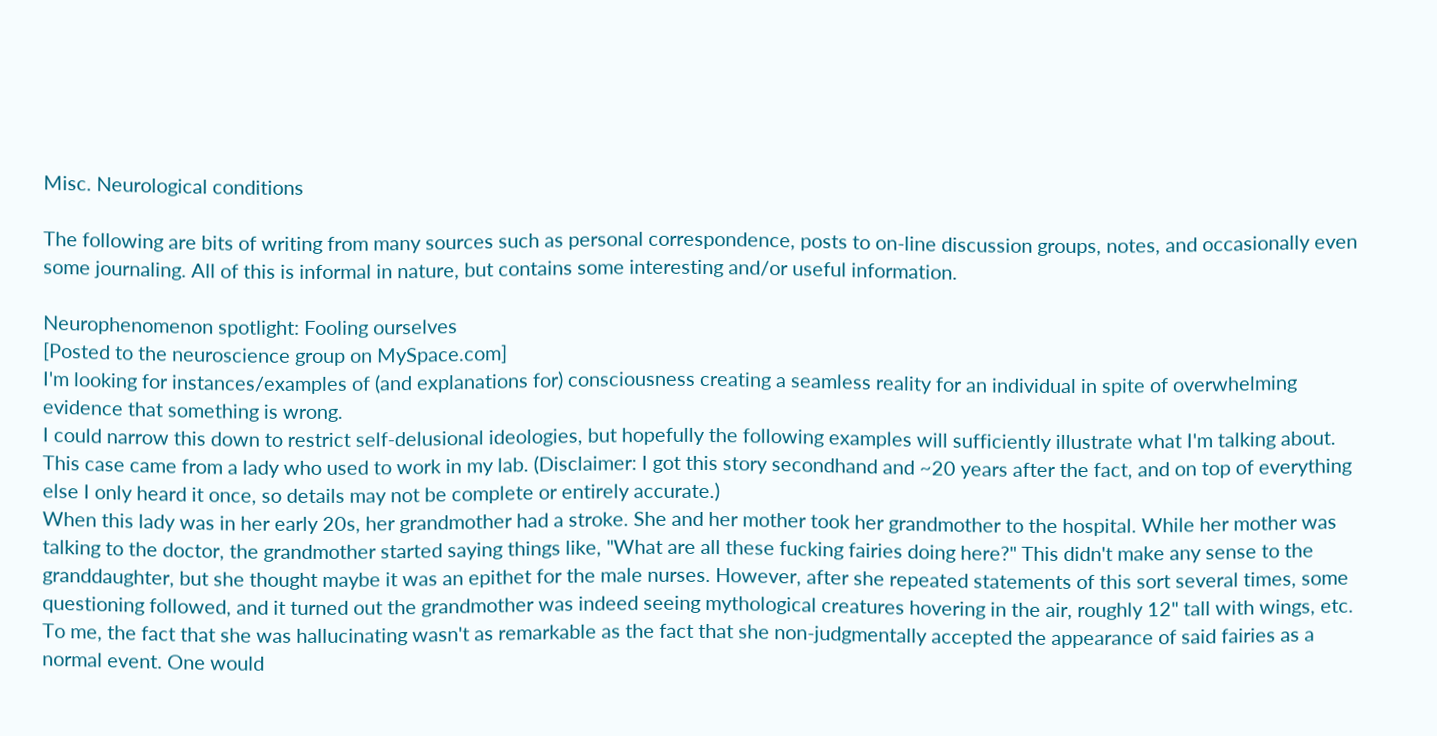Misc. Neurological conditions

The following are bits of writing from many sources such as personal correspondence, posts to on-line discussion groups, notes, and occasionally even some journaling. All of this is informal in nature, but contains some interesting and/or useful information.

Neurophenomenon spotlight: Fooling ourselves
[Posted to the neuroscience group on MySpace.com]
I'm looking for instances/examples of (and explanations for) consciousness creating a seamless reality for an individual in spite of overwhelming evidence that something is wrong.
I could narrow this down to restrict self-delusional ideologies, but hopefully the following examples will sufficiently illustrate what I'm talking about.
This case came from a lady who used to work in my lab. (Disclaimer: I got this story secondhand and ~20 years after the fact, and on top of everything else I only heard it once, so details may not be complete or entirely accurate.)
When this lady was in her early 20s, her grandmother had a stroke. She and her mother took her grandmother to the hospital. While her mother was talking to the doctor, the grandmother started saying things like, "What are all these fucking fairies doing here?" This didn't make any sense to the granddaughter, but she thought maybe it was an epithet for the male nurses. However, after she repeated statements of this sort several times, some questioning followed, and it turned out the grandmother was indeed seeing mythological creatures hovering in the air, roughly 12" tall with wings, etc.
To me, the fact that she was hallucinating wasn't as remarkable as the fact that she non-judgmentally accepted the appearance of said fairies as a normal event. One would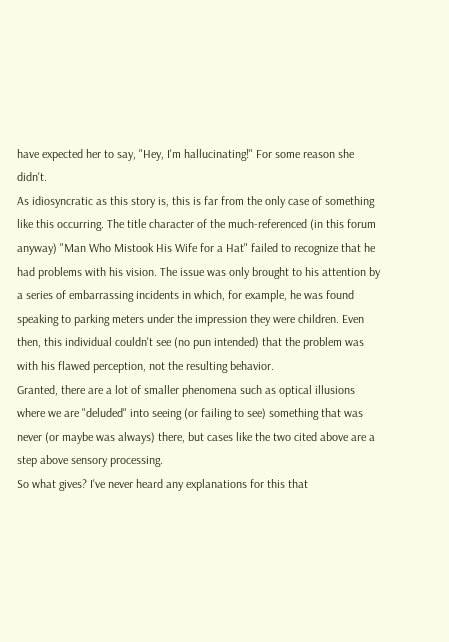have expected her to say, "Hey, I'm hallucinating!" For some reason she didn't.
As idiosyncratic as this story is, this is far from the only case of something like this occurring. The title character of the much-referenced (in this forum anyway) "Man Who Mistook His Wife for a Hat" failed to recognize that he had problems with his vision. The issue was only brought to his attention by a series of embarrassing incidents in which, for example, he was found speaking to parking meters under the impression they were children. Even then, this individual couldn't see (no pun intended) that the problem was with his flawed perception, not the resulting behavior.
Granted, there are a lot of smaller phenomena such as optical illusions where we are "deluded" into seeing (or failing to see) something that was never (or maybe was always) there, but cases like the two cited above are a step above sensory processing.
So what gives? I've never heard any explanations for this that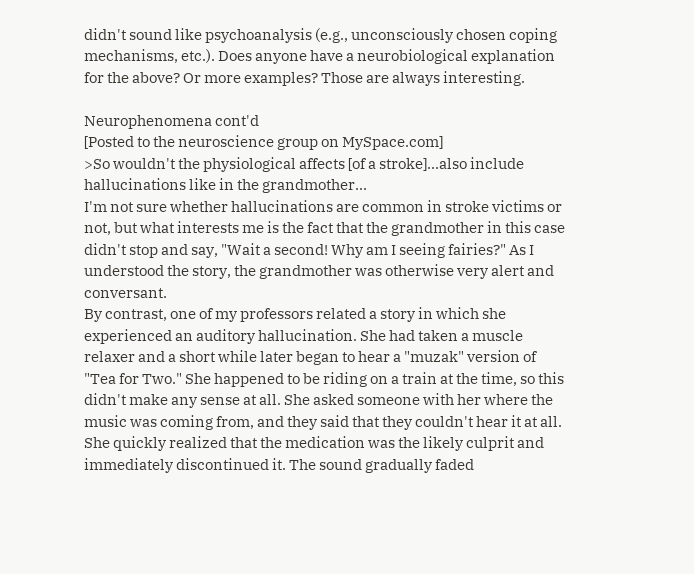didn't sound like psychoanalysis (e.g., unconsciously chosen coping mechanisms, etc.). Does anyone have a neurobiological explanation for the above? Or more examples? Those are always interesting.

Neurophenomena cont'd
[Posted to the neuroscience group on MySpace.com]
>So wouldn't the physiological affects [of a stroke]...also include hallucinations like in the grandmother...
I'm not sure whether hallucinations are common in stroke victims or not, but what interests me is the fact that the grandmother in this case didn't stop and say, "Wait a second! Why am I seeing fairies?" As I understood the story, the grandmother was otherwise very alert and conversant.
By contrast, one of my professors related a story in which she experienced an auditory hallucination. She had taken a muscle relaxer and a short while later began to hear a "muzak" version of "Tea for Two." She happened to be riding on a train at the time, so this didn't make any sense at all. She asked someone with her where the music was coming from, and they said that they couldn't hear it at all. She quickly realized that the medication was the likely culprit and immediately discontinued it. The sound gradually faded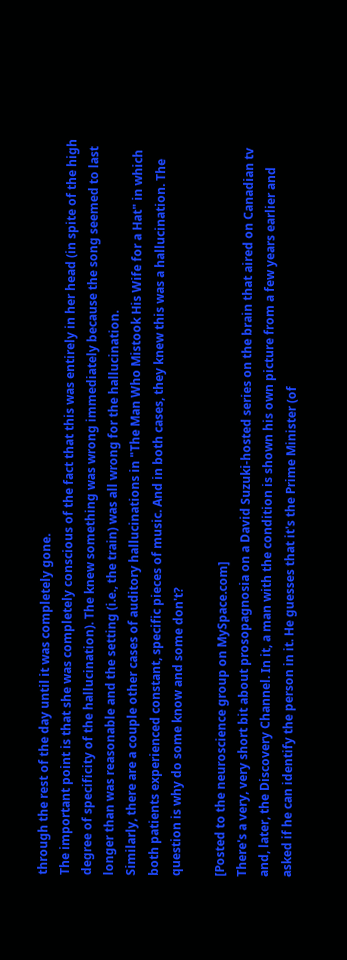through the rest of the day until it was completely gone.
The important point is that she was completely conscious of the fact that this was entirely in her head (in spite of the high degree of specificity of the hallucination). The knew something was wrong immediately because the song seemed to last longer than was reasonable and the setting (i.e., the train) was all wrong for the hallucination.
Similarly, there are a couple other cases of auditory hallucinations in "The Man Who Mistook His Wife for a Hat" in which both patients experienced constant, specific pieces of music. And in both cases, they knew this was a hallucination. The question is why do some know and some don't?

[Posted to the neuroscience group on MySpace.com]
There's a very, very short bit about prosopagnosia on a David Suzuki-hosted series on the brain that aired on Canadian tv and, later, the Discovery Channel. In it, a man with the condition is shown his own picture from a few years earlier and asked if he can identify the person in it. He guesses that it's the Prime Minister (of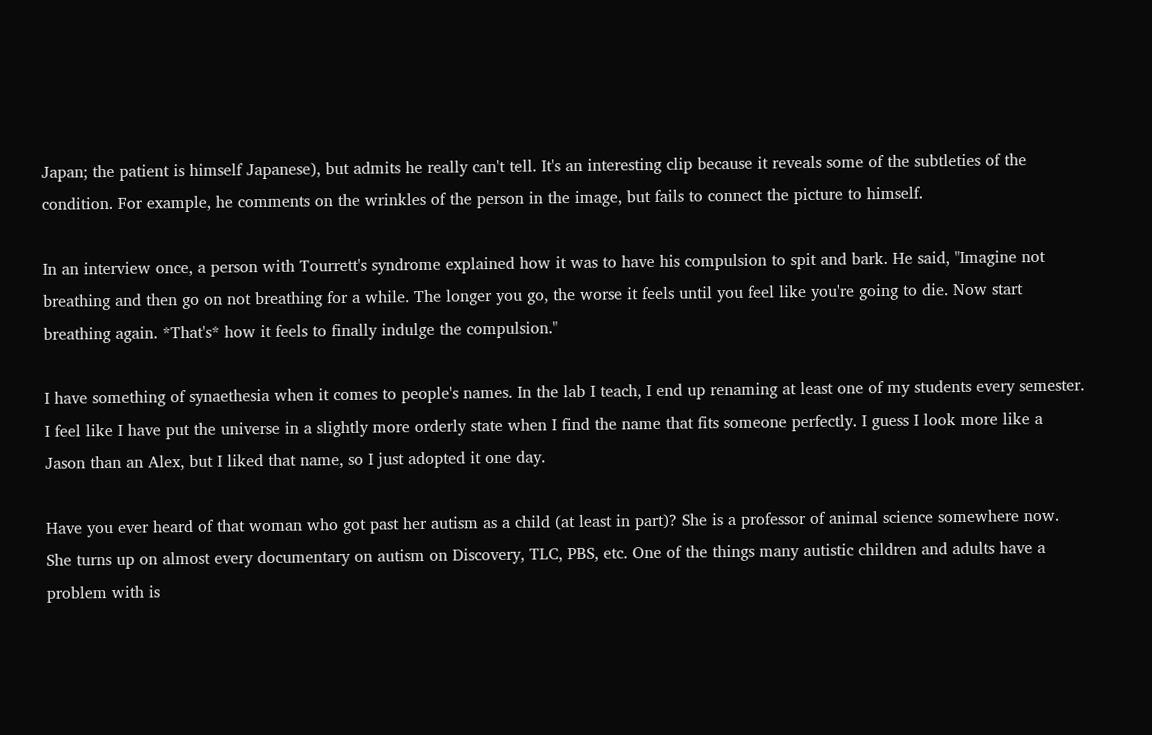Japan; the patient is himself Japanese), but admits he really can't tell. It's an interesting clip because it reveals some of the subtleties of the condition. For example, he comments on the wrinkles of the person in the image, but fails to connect the picture to himself.

In an interview once, a person with Tourrett's syndrome explained how it was to have his compulsion to spit and bark. He said, "Imagine not breathing and then go on not breathing for a while. The longer you go, the worse it feels until you feel like you're going to die. Now start breathing again. *That's* how it feels to finally indulge the compulsion."

I have something of synaethesia when it comes to people's names. In the lab I teach, I end up renaming at least one of my students every semester. I feel like I have put the universe in a slightly more orderly state when I find the name that fits someone perfectly. I guess I look more like a Jason than an Alex, but I liked that name, so I just adopted it one day.

Have you ever heard of that woman who got past her autism as a child (at least in part)? She is a professor of animal science somewhere now. She turns up on almost every documentary on autism on Discovery, TLC, PBS, etc. One of the things many autistic children and adults have a problem with is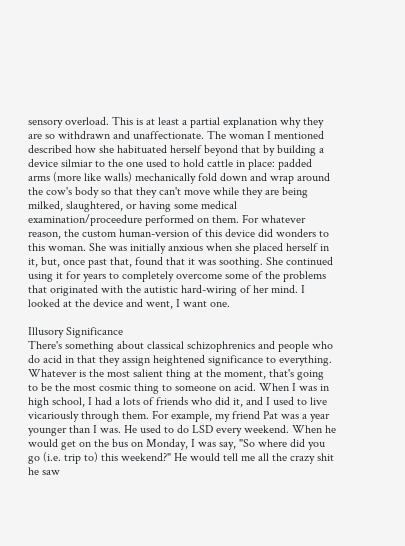sensory overload. This is at least a partial explanation why they are so withdrawn and unaffectionate. The woman I mentioned described how she habituated herself beyond that by building a device silmiar to the one used to hold cattle in place: padded arms (more like walls) mechanically fold down and wrap around the cow's body so that they can't move while they are being milked, slaughtered, or having some medical examination/proceedure performed on them. For whatever reason, the custom human-version of this device did wonders to this woman. She was initially anxious when she placed herself in it, but, once past that, found that it was soothing. She continued using it for years to completely overcome some of the problems that originated with the autistic hard-wiring of her mind. I looked at the device and went, I want one.

Illusory Significance
There's something about classical schizophrenics and people who do acid in that they assign heightened significance to everything. Whatever is the most salient thing at the moment, that's going to be the most cosmic thing to someone on acid. When I was in high school, I had a lots of friends who did it, and I used to live vicariously through them. For example, my friend Pat was a year younger than I was. He used to do LSD every weekend. When he would get on the bus on Monday, I was say, "So where did you go (i.e. trip to) this weekend?" He would tell me all the crazy shit he saw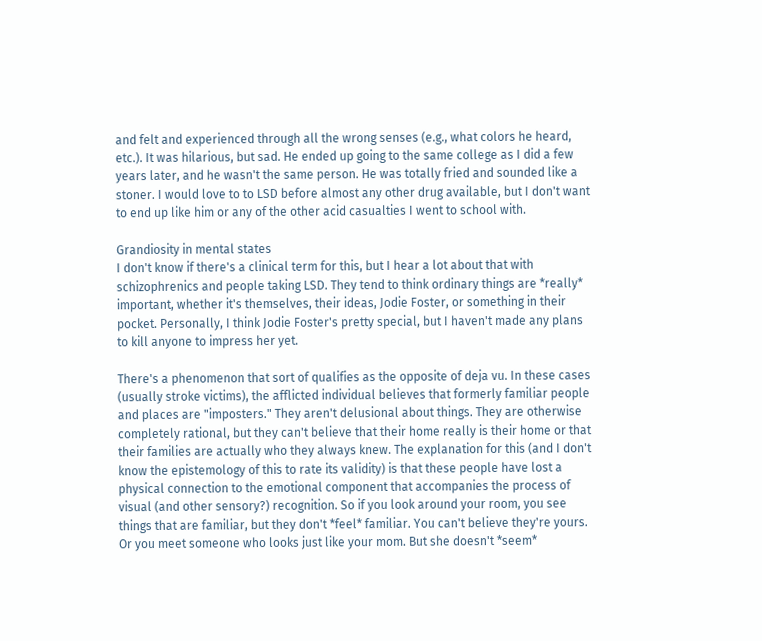and felt and experienced through all the wrong senses (e.g., what colors he heard, etc.). It was hilarious, but sad. He ended up going to the same college as I did a few years later, and he wasn't the same person. He was totally fried and sounded like a stoner. I would love to to LSD before almost any other drug available, but I don't want to end up like him or any of the other acid casualties I went to school with.

Grandiosity in mental states
I don't know if there's a clinical term for this, but I hear a lot about that with schizophrenics and people taking LSD. They tend to think ordinary things are *really* important, whether it's themselves, their ideas, Jodie Foster, or something in their pocket. Personally, I think Jodie Foster's pretty special, but I haven't made any plans to kill anyone to impress her yet.

There's a phenomenon that sort of qualifies as the opposite of deja vu. In these cases (usually stroke victims), the afflicted individual believes that formerly familiar people and places are "imposters." They aren't delusional about things. They are otherwise completely rational, but they can't believe that their home really is their home or that their families are actually who they always knew. The explanation for this (and I don't know the epistemology of this to rate its validity) is that these people have lost a physical connection to the emotional component that accompanies the process of visual (and other sensory?) recognition. So if you look around your room, you see things that are familiar, but they don't *feel* familiar. You can't believe they're yours. Or you meet someone who looks just like your mom. But she doesn't *seem*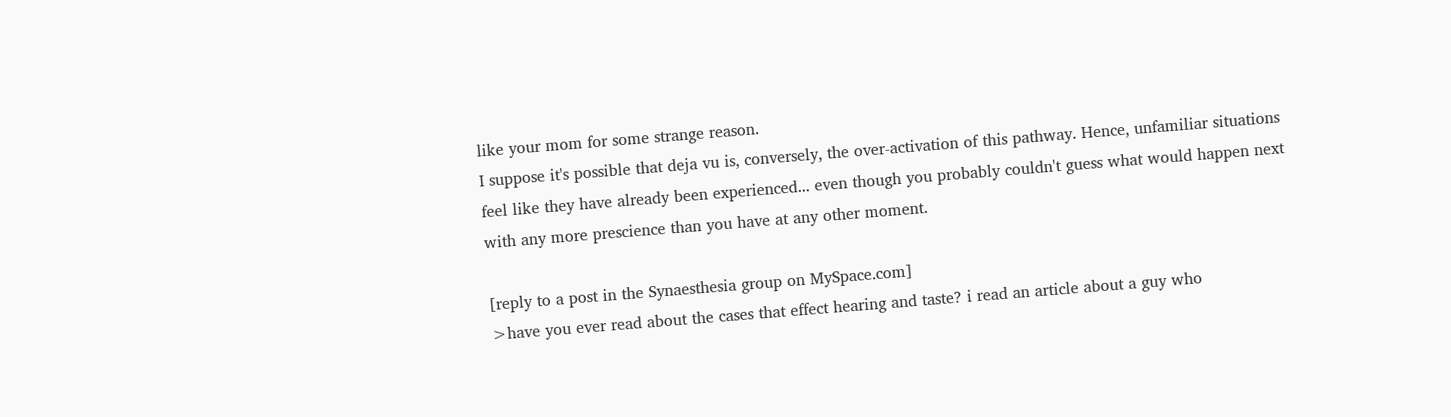like your mom for some strange reason.
I suppose it's possible that deja vu is, conversely, the over-activation of this pathway. Hence, unfamiliar situations feel like they have already been experienced... even though you probably couldn't guess what would happen next with any more prescience than you have at any other moment.

[reply to a post in the Synaesthesia group on MySpace.com]
>have you ever read about the cases that effect hearing and taste? i read an article about a guy who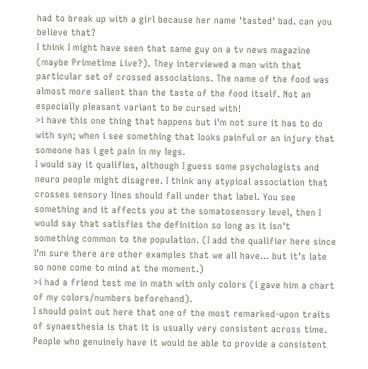had to break up with a girl because her name 'tasted' bad. can you believe that?
I think I might have seen that same guy on a tv news magazine (maybe Primetime Live?). They interviewed a man with that particular set of crossed associations. The name of the food was almost more salient than the taste of the food itself. Not an especially pleasant variant to be cursed with!
>i have this one thing that happens but i'm not sure it has to do with syn; when i see something that looks painful or an injury that someone has i get pain in my legs.
I would say it qualifies, although I guess some psychologists and neuro people might disagree. I think any atypical association that crosses sensory lines should fall under that label. You see something and it affects you at the somatosensory level, then I would say that satisfies the definition so long as it isn't something common to the population. (I add the qualifier here since I'm sure there are other examples that we all have... but it's late so none come to mind at the moment.)
>i had a friend test me in math with only colors (i gave him a chart of my colors/numbers beforehand).
I should point out here that one of the most remarked-upon traits of synaesthesia is that it is usually very consistent across time. People who genuinely have it would be able to provide a consistent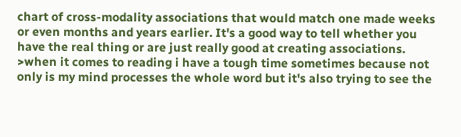chart of cross-modality associations that would match one made weeks or even months and years earlier. It's a good way to tell whether you have the real thing or are just really good at creating associations.
>when it comes to reading i have a tough time sometimes because not only is my mind processes the whole word but it's also trying to see the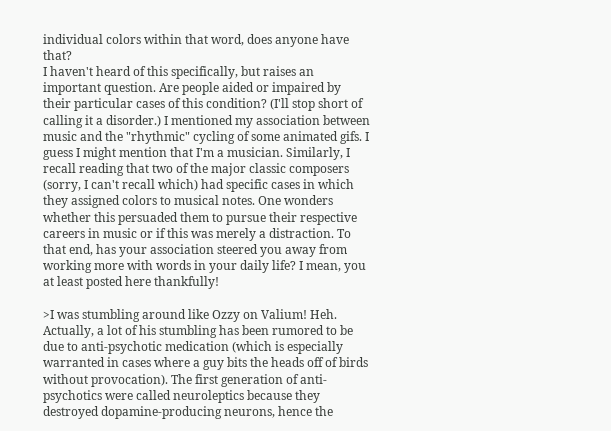individual colors within that word, does anyone have that?
I haven't heard of this specifically, but raises an important question. Are people aided or impaired by their particular cases of this condition? (I'll stop short of calling it a disorder.) I mentioned my association between music and the "rhythmic" cycling of some animated gifs. I guess I might mention that I'm a musician. Similarly, I recall reading that two of the major classic composers (sorry, I can't recall which) had specific cases in which they assigned colors to musical notes. One wonders whether this persuaded them to pursue their respective careers in music or if this was merely a distraction. To that end, has your association steered you away from working more with words in your daily life? I mean, you at least posted here thankfully!

>I was stumbling around like Ozzy on Valium! Heh.
Actually, a lot of his stumbling has been rumored to be due to anti-psychotic medication (which is especially warranted in cases where a guy bits the heads off of birds without provocation). The first generation of anti-psychotics were called neuroleptics because they destroyed dopamine-producing neurons, hence the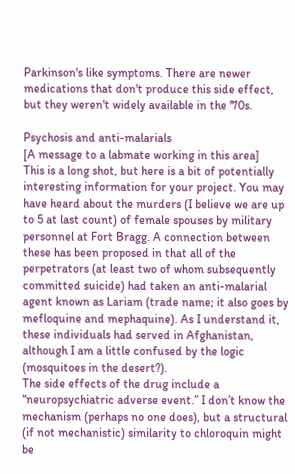Parkinson's like symptoms. There are newer medications that don't produce this side effect, but they weren't widely available in the '70s.

Psychosis and anti-malarials
[A message to a labmate working in this area]
This is a long shot, but here is a bit of potentially interesting information for your project. You may have heard about the murders (I believe we are up to 5 at last count) of female spouses by military personnel at Fort Bragg. A connection between these has been proposed in that all of the perpetrators (at least two of whom subsequently committed suicide) had taken an anti-malarial agent known as Lariam (trade name; it also goes by mefloquine and mephaquine). As I understand it, these individuals had served in Afghanistan, although I am a little confused by the logic (mosquitoes in the desert?).
The side effects of the drug include a “neuropsychiatric adverse event.” I don’t know the mechanism (perhaps no one does), but a structural (if not mechanistic) similarity to chloroquin might be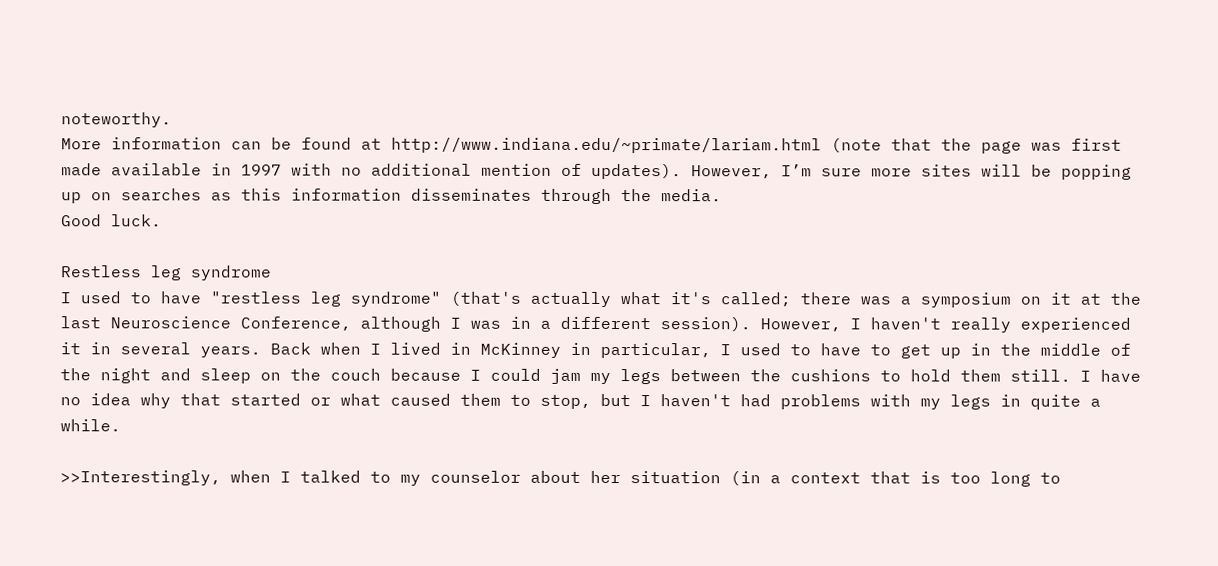noteworthy.
More information can be found at http://www.indiana.edu/~primate/lariam.html (note that the page was first made available in 1997 with no additional mention of updates). However, I’m sure more sites will be popping up on searches as this information disseminates through the media.
Good luck.

Restless leg syndrome
I used to have "restless leg syndrome" (that's actually what it's called; there was a symposium on it at the last Neuroscience Conference, although I was in a different session). However, I haven't really experienced it in several years. Back when I lived in McKinney in particular, I used to have to get up in the middle of the night and sleep on the couch because I could jam my legs between the cushions to hold them still. I have no idea why that started or what caused them to stop, but I haven't had problems with my legs in quite a while.

>>Interestingly, when I talked to my counselor about her situation (in a context that is too long to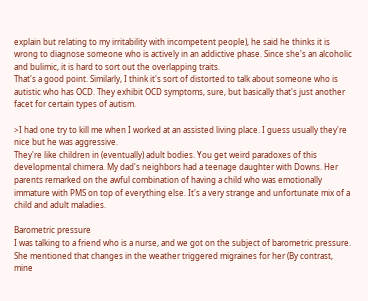explain but relating to my irritability with incompetent people), he said he thinks it is wrong to diagnose someone who is actively in an addictive phase. Since she's an alcoholic and bulimic, it is hard to sort out the overlapping traits.
That's a good point. Similarly, I think it's sort of distorted to talk about someone who is autistic who has OCD. They exhibit OCD symptoms, sure, but basically that's just another facet for certain types of autism.

>I had one try to kill me when I worked at an assisted living place. I guess usually they're nice but he was aggressive.
They're like children in (eventually) adult bodies. You get weird paradoxes of this developmental chimera. My dad's neighbors had a teenage daughter with Downs. Her parents remarked on the awful combination of having a child who was emotionally immature with PMS on top of everything else. It's a very strange and unfortunate mix of a child and adult maladies.

Barometric pressure
I was talking to a friend who is a nurse, and we got on the subject of barometric pressure. She mentioned that changes in the weather triggered migraines for her (By contrast, mine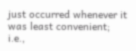just occurred whenever it was least convenient; i.e.,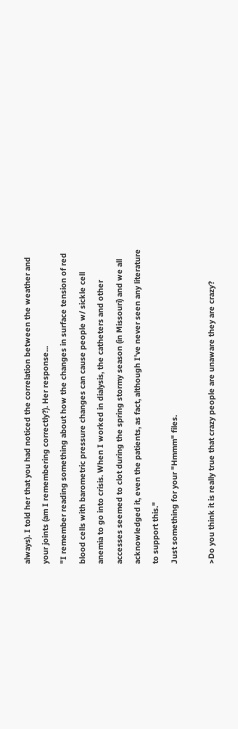always). I told her that you had noticed the correlation between the weather and your joints (am I remembering correctly?). Her response...
"I remember reading something about how the changes in surface tension of red blood cells with barometric pressure changes can cause people w/ sickle cell anemia to go into crisis. When I worked in dialysis, the catheters and other accesses seemed to clot during the spring stormy season (in Missouri) and we all acknowledged it, even the patients, as fact, although I've never seen any literature to support this."
Just something for your "Hmmm" files.

>Do you think it is really true that crazy people are unaware they are crazy?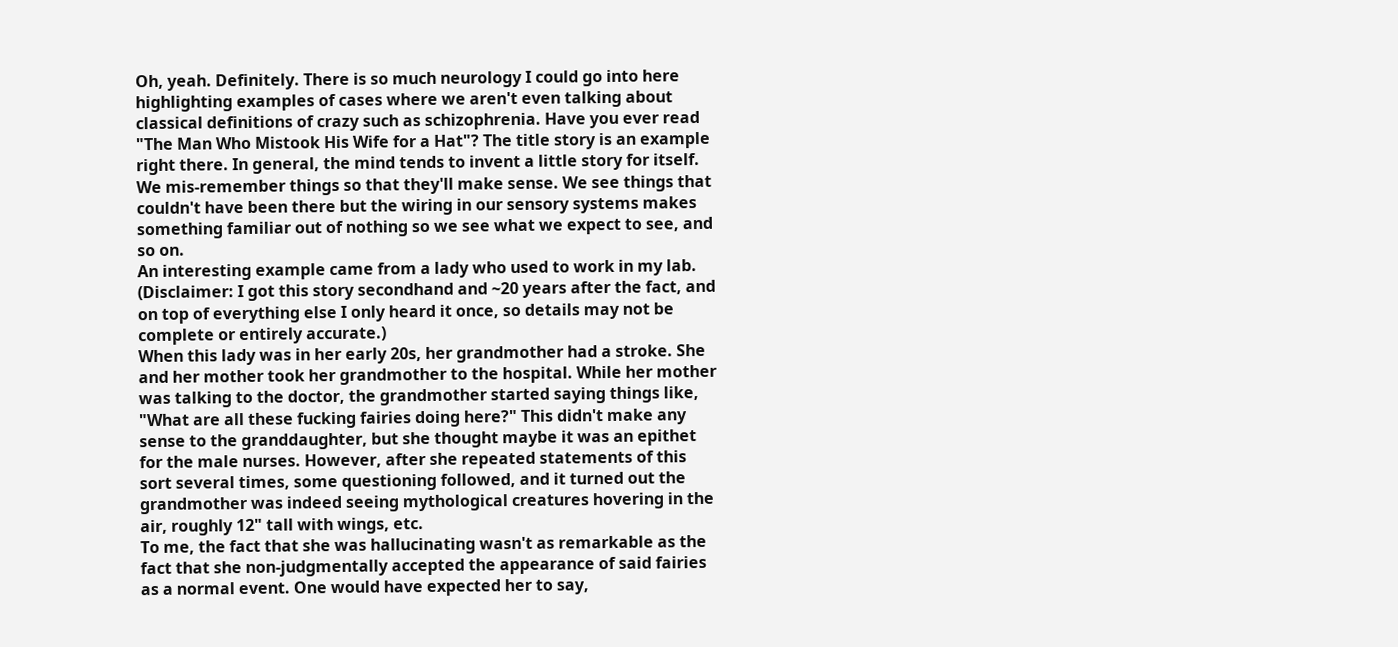Oh, yeah. Definitely. There is so much neurology I could go into here highlighting examples of cases where we aren't even talking about classical definitions of crazy such as schizophrenia. Have you ever read "The Man Who Mistook His Wife for a Hat"? The title story is an example right there. In general, the mind tends to invent a little story for itself. We mis-remember things so that they'll make sense. We see things that couldn't have been there but the wiring in our sensory systems makes something familiar out of nothing so we see what we expect to see, and so on.
An interesting example came from a lady who used to work in my lab. (Disclaimer: I got this story secondhand and ~20 years after the fact, and on top of everything else I only heard it once, so details may not be complete or entirely accurate.)
When this lady was in her early 20s, her grandmother had a stroke. She and her mother took her grandmother to the hospital. While her mother was talking to the doctor, the grandmother started saying things like, "What are all these fucking fairies doing here?" This didn't make any sense to the granddaughter, but she thought maybe it was an epithet for the male nurses. However, after she repeated statements of this sort several times, some questioning followed, and it turned out the grandmother was indeed seeing mythological creatures hovering in the air, roughly 12" tall with wings, etc.
To me, the fact that she was hallucinating wasn't as remarkable as the fact that she non-judgmentally accepted the appearance of said fairies as a normal event. One would have expected her to say,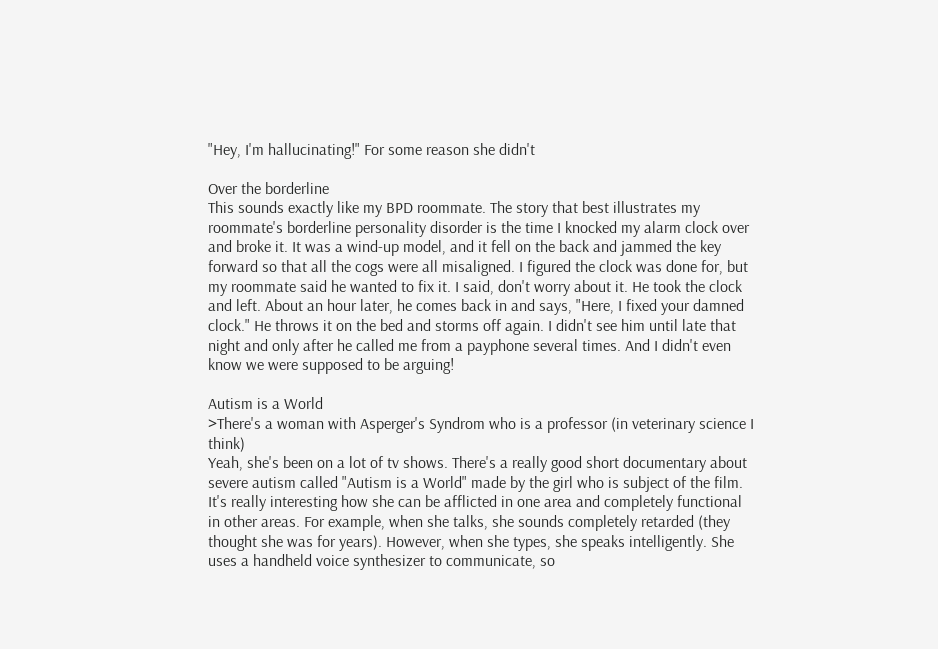"Hey, I'm hallucinating!" For some reason she didn't

Over the borderline
This sounds exactly like my BPD roommate. The story that best illustrates my roommate's borderline personality disorder is the time I knocked my alarm clock over and broke it. It was a wind-up model, and it fell on the back and jammed the key forward so that all the cogs were all misaligned. I figured the clock was done for, but my roommate said he wanted to fix it. I said, don't worry about it. He took the clock and left. About an hour later, he comes back in and says, "Here, I fixed your damned clock." He throws it on the bed and storms off again. I didn't see him until late that night and only after he called me from a payphone several times. And I didn't even know we were supposed to be arguing!

Autism is a World
>There's a woman with Asperger's Syndrom who is a professor (in veterinary science I think)
Yeah, she's been on a lot of tv shows. There's a really good short documentary about severe autism called "Autism is a World" made by the girl who is subject of the film. It's really interesting how she can be afflicted in one area and completely functional in other areas. For example, when she talks, she sounds completely retarded (they thought she was for years). However, when she types, she speaks intelligently. She uses a handheld voice synthesizer to communicate, so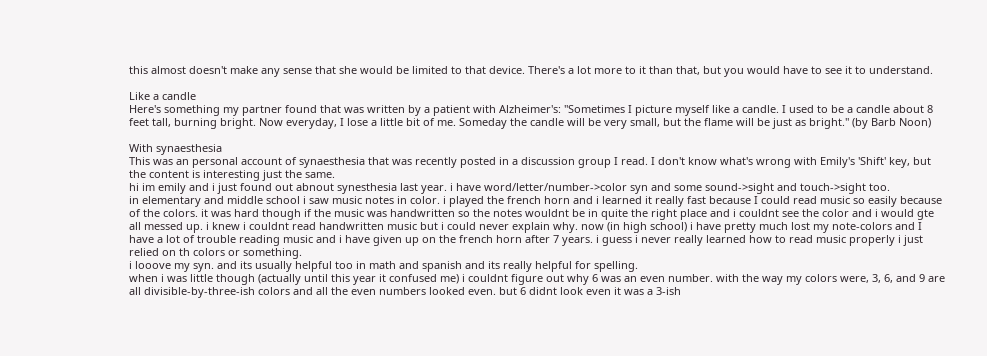this almost doesn't make any sense that she would be limited to that device. There's a lot more to it than that, but you would have to see it to understand.

Like a candle
Here's something my partner found that was written by a patient with Alzheimer's: "Sometimes I picture myself like a candle. I used to be a candle about 8 feet tall, burning bright. Now everyday, I lose a little bit of me. Someday the candle will be very small, but the flame will be just as bright." (by Barb Noon)

With synaesthesia
This was an personal account of synaesthesia that was recently posted in a discussion group I read. I don't know what's wrong with Emily's 'Shift' key, but the content is interesting just the same.
hi im emily and i just found out abnout synesthesia last year. i have word/letter/number->color syn and some sound->sight and touch->sight too.
in elementary and middle school i saw music notes in color. i played the french horn and i learned it really fast because I could read music so easily because of the colors. it was hard though if the music was handwritten so the notes wouldnt be in quite the right place and i couldnt see the color and i would gte all messed up. i knew i couldnt read handwritten music but i could never explain why. now (in high school) i have pretty much lost my note-colors and I have a lot of trouble reading music and i have given up on the french horn after 7 years. i guess i never really learned how to read music properly i just relied on th colors or something.
i looove my syn. and its usually helpful too in math and spanish and its really helpful for spelling.
when i was little though (actually until this year it confused me) i couldnt figure out why 6 was an even number. with the way my colors were, 3, 6, and 9 are all divisible-by-three-ish colors and all the even numbers looked even. but 6 didnt look even it was a 3-ish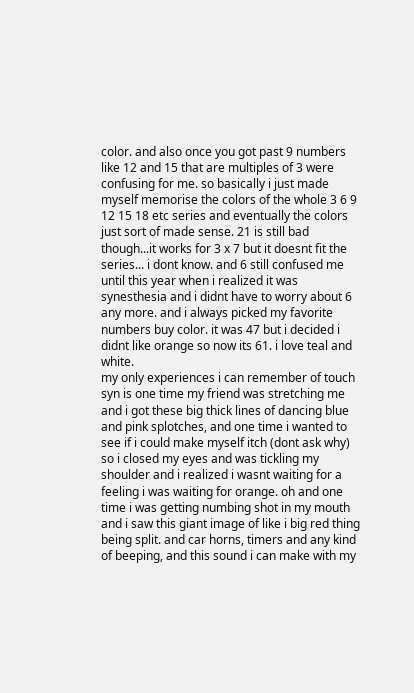color. and also once you got past 9 numbers like 12 and 15 that are multiples of 3 were confusing for me. so basically i just made myself memorise the colors of the whole 3 6 9 12 15 18 etc series and eventually the colors just sort of made sense. 21 is still bad though...it works for 3 x 7 but it doesnt fit the series... i dont know. and 6 still confused me until this year when i realized it was synesthesia and i didnt have to worry about 6 any more. and i always picked my favorite numbers buy color. it was 47 but i decided i didnt like orange so now its 61. i love teal and white.
my only experiences i can remember of touch syn is one time my friend was stretching me and i got these big thick lines of dancing blue and pink splotches, and one time i wanted to see if i could make myself itch (dont ask why) so i closed my eyes and was tickling my shoulder and i realized i wasnt waiting for a feeling i was waiting for orange. oh and one time i was getting numbing shot in my mouth and i saw this giant image of like i big red thing being split. and car horns, timers and any kind of beeping, and this sound i can make with my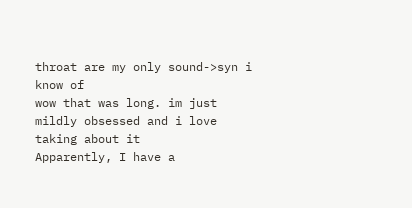throat are my only sound->syn i know of
wow that was long. im just mildly obsessed and i love taking about it
Apparently, I have a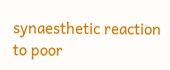synaesthetic reaction to poor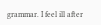grammar. I feel ill after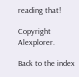reading that!

Copyright Alexplorer.

Back to the index